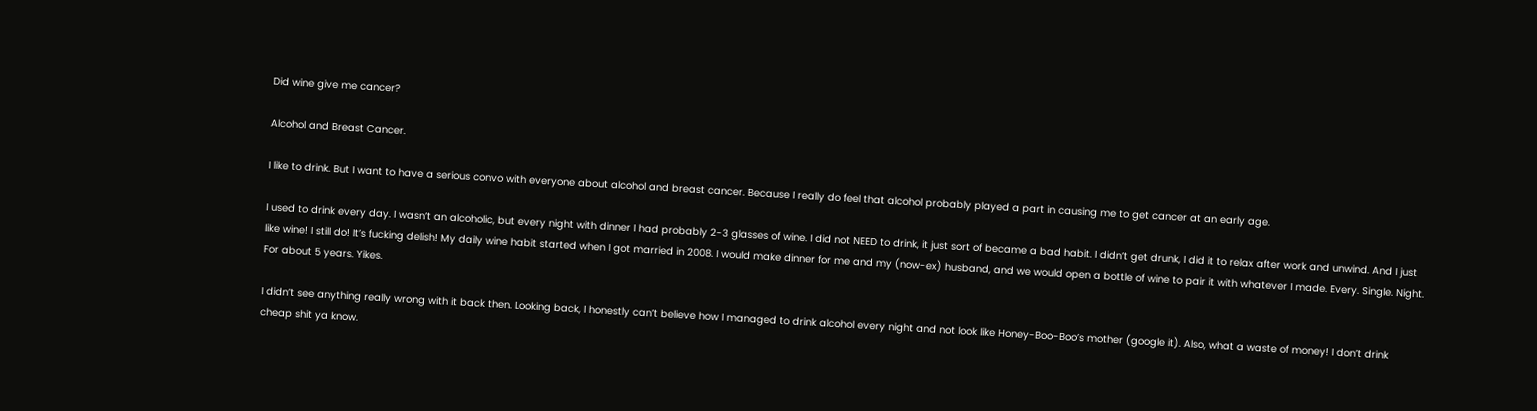Did wine give me cancer?

Alcohol and Breast Cancer.

I like to drink. But I want to have a serious convo with everyone about alcohol and breast cancer. Because I really do feel that alcohol probably played a part in causing me to get cancer at an early age.

I used to drink every day. I wasn’t an alcoholic, but every night with dinner I had probably 2-3 glasses of wine. I did not NEED to drink, it just sort of became a bad habit. I didn’t get drunk, I did it to relax after work and unwind. And I just like wine! I still do! It’s fucking delish! My daily wine habit started when I got married in 2008. I would make dinner for me and my (now-ex) husband, and we would open a bottle of wine to pair it with whatever I made. Every. Single. Night. For about 5 years. Yikes.

I didn’t see anything really wrong with it back then. Looking back, I honestly can’t believe how I managed to drink alcohol every night and not look like Honey-Boo-Boo’s mother (google it). Also, what a waste of money! I don’t drink cheap shit ya know.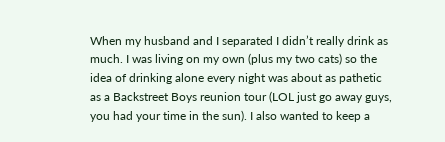When my husband and I separated I didn’t really drink as much. I was living on my own (plus my two cats) so the idea of drinking alone every night was about as pathetic as a Backstreet Boys reunion tour (LOL just go away guys, you had your time in the sun). I also wanted to keep a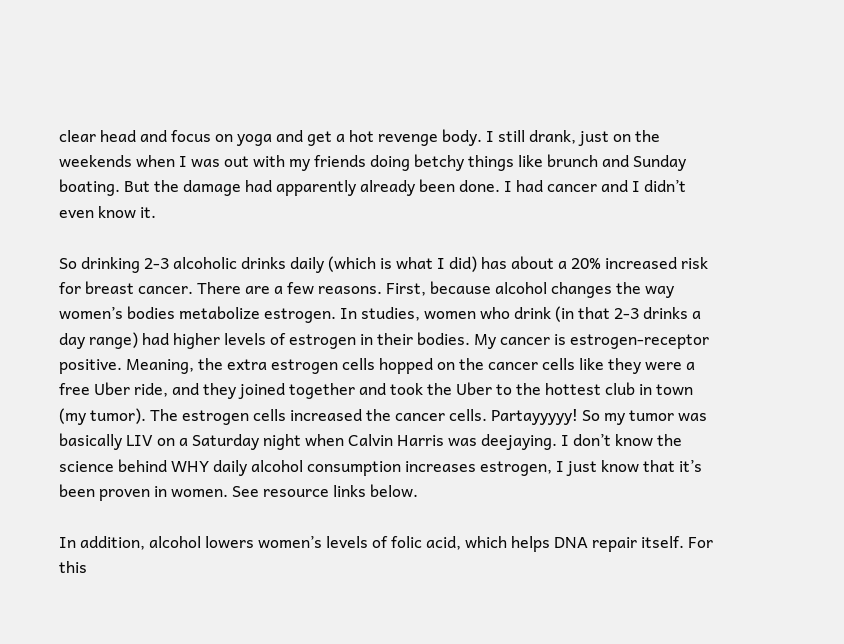clear head and focus on yoga and get a hot revenge body. I still drank, just on the weekends when I was out with my friends doing betchy things like brunch and Sunday boating. But the damage had apparently already been done. I had cancer and I didn’t even know it.

So drinking 2-3 alcoholic drinks daily (which is what I did) has about a 20% increased risk for breast cancer. There are a few reasons. First, because alcohol changes the way women’s bodies metabolize estrogen. In studies, women who drink (in that 2-3 drinks a day range) had higher levels of estrogen in their bodies. My cancer is estrogen-receptor positive. Meaning, the extra estrogen cells hopped on the cancer cells like they were a free Uber ride, and they joined together and took the Uber to the hottest club in town (my tumor). The estrogen cells increased the cancer cells. Partayyyyy! So my tumor was basically LIV on a Saturday night when Calvin Harris was deejaying. I don’t know the science behind WHY daily alcohol consumption increases estrogen, I just know that it’s been proven in women. See resource links below.

In addition, alcohol lowers women’s levels of folic acid, which helps DNA repair itself. For this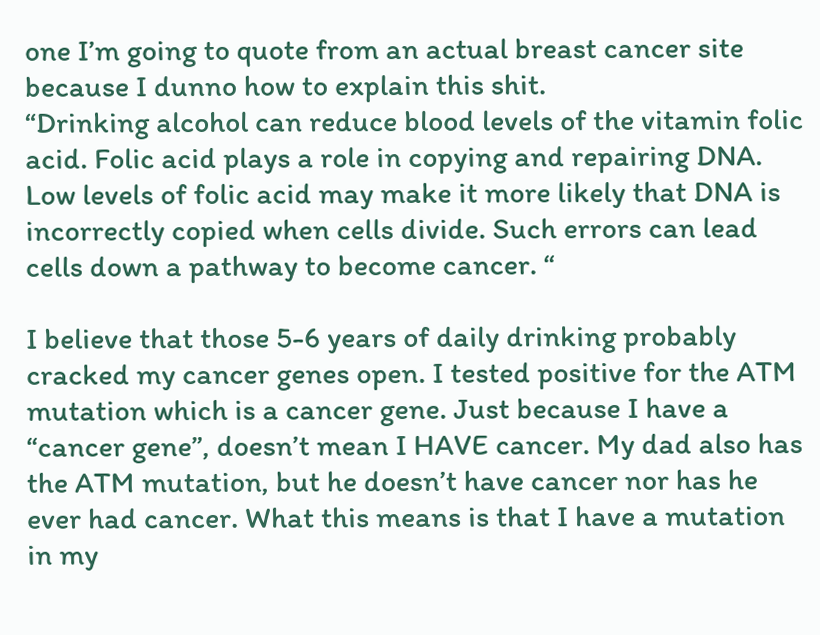one I’m going to quote from an actual breast cancer site because I dunno how to explain this shit.
“Drinking alcohol can reduce blood levels of the vitamin folic acid. Folic acid plays a role in copying and repairing DNA. Low levels of folic acid may make it more likely that DNA is incorrectly copied when cells divide. Such errors can lead cells down a pathway to become cancer. “

I believe that those 5-6 years of daily drinking probably cracked my cancer genes open. I tested positive for the ATM mutation which is a cancer gene. Just because I have a “cancer gene”, doesn’t mean I HAVE cancer. My dad also has the ATM mutation, but he doesn’t have cancer nor has he ever had cancer. What this means is that I have a mutation in my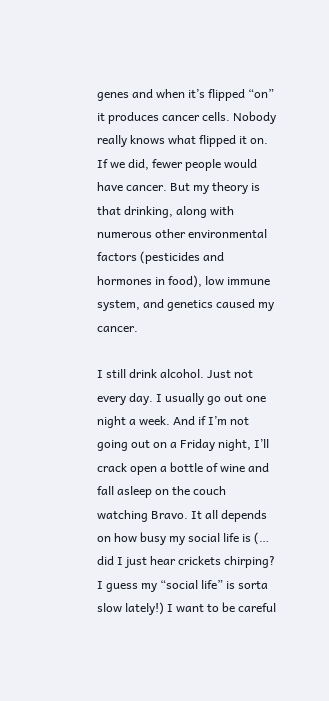genes and when it’s flipped “on” it produces cancer cells. Nobody really knows what flipped it on. If we did, fewer people would have cancer. But my theory is that drinking, along with numerous other environmental factors (pesticides and hormones in food), low immune system, and genetics caused my cancer.

I still drink alcohol. Just not every day. I usually go out one night a week. And if I’m not going out on a Friday night, I’ll crack open a bottle of wine and fall asleep on the couch watching Bravo. It all depends on how busy my social life is (… did I just hear crickets chirping? I guess my “social life” is sorta slow lately!) I want to be careful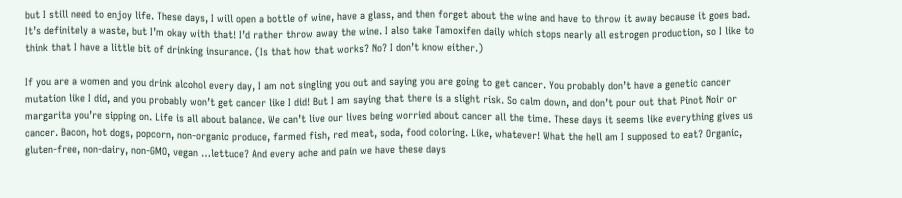but I still need to enjoy life. These days, I will open a bottle of wine, have a glass, and then forget about the wine and have to throw it away because it goes bad. It’s definitely a waste, but I’m okay with that! I’d rather throw away the wine. I also take Tamoxifen daily which stops nearly all estrogen production, so I like to think that I have a little bit of drinking insurance. (Is that how that works? No? I don’t know either.)

If you are a women and you drink alcohol every day, I am not singling you out and saying you are going to get cancer. You probably don’t have a genetic cancer mutation like I did, and you probably won’t get cancer like I did! But I am saying that there is a slight risk. So calm down, and don’t pour out that Pinot Noir or margarita you’re sipping on. Life is all about balance. We can’t live our lives being worried about cancer all the time. These days it seems like everything gives us cancer. Bacon, hot dogs, popcorn, non-organic produce, farmed fish, red meat, soda, food coloring. Like, whatever! What the hell am I supposed to eat? Organic, gluten-free, non-dairy, non-GMO, vegan …lettuce? And every ache and pain we have these days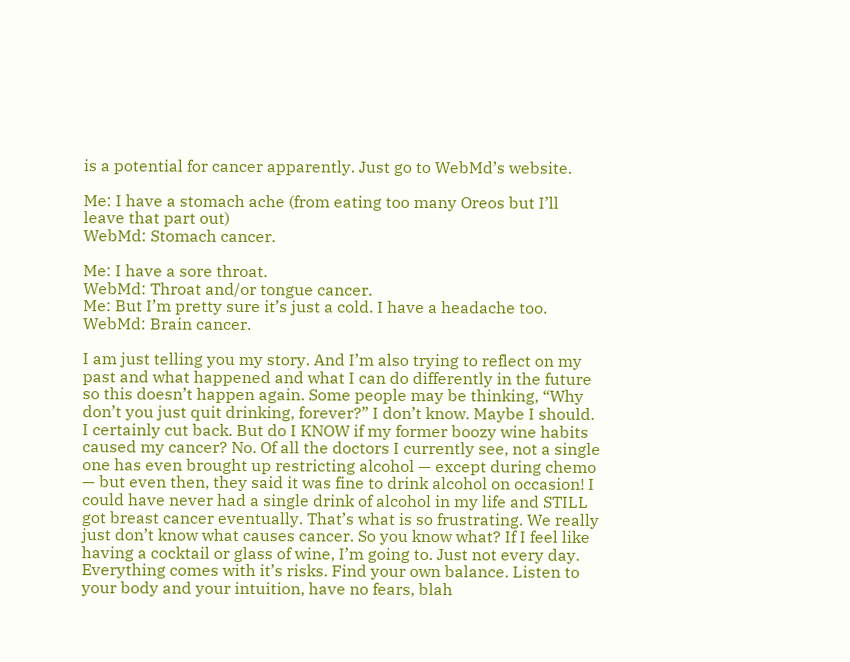is a potential for cancer apparently. Just go to WebMd’s website.

Me: I have a stomach ache (from eating too many Oreos but I’ll leave that part out)
WebMd: Stomach cancer.

Me: I have a sore throat.
WebMd: Throat and/or tongue cancer.
Me: But I’m pretty sure it’s just a cold. I have a headache too.
WebMd: Brain cancer.

I am just telling you my story. And I’m also trying to reflect on my past and what happened and what I can do differently in the future so this doesn’t happen again. Some people may be thinking, “Why don’t you just quit drinking, forever?” I don’t know. Maybe I should. I certainly cut back. But do I KNOW if my former boozy wine habits caused my cancer? No. Of all the doctors I currently see, not a single one has even brought up restricting alcohol — except during chemo — but even then, they said it was fine to drink alcohol on occasion! I could have never had a single drink of alcohol in my life and STILL got breast cancer eventually. That’s what is so frustrating. We really just don’t know what causes cancer. So you know what? If I feel like having a cocktail or glass of wine, I’m going to. Just not every day. Everything comes with it’s risks. Find your own balance. Listen to your body and your intuition, have no fears, blah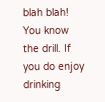blah blah! You know the drill. If you do enjoy drinking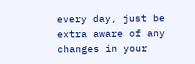every day, just be extra aware of any changes in your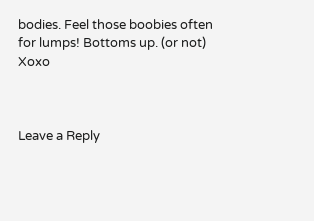bodies. Feel those boobies often for lumps! Bottoms up. (or not) Xoxo



Leave a Reply